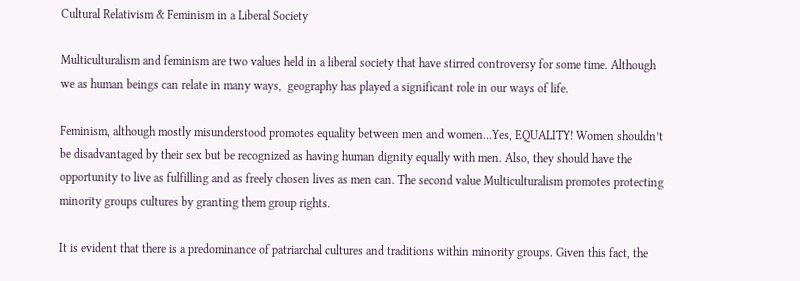Cultural Relativism & Feminism in a Liberal Society

Multiculturalism and feminism are two values held in a liberal society that have stirred controversy for some time. Although we as human beings can relate in many ways,  geography has played a significant role in our ways of life.

Feminism, although mostly misunderstood promotes equality between men and women…Yes, EQUALITY! Women shouldn’t be disadvantaged by their sex but be recognized as having human dignity equally with men. Also, they should have the opportunity to live as fulfilling and as freely chosen lives as men can. The second value Multiculturalism promotes protecting minority groups cultures by granting them group rights.

It is evident that there is a predominance of patriarchal cultures and traditions within minority groups. Given this fact, the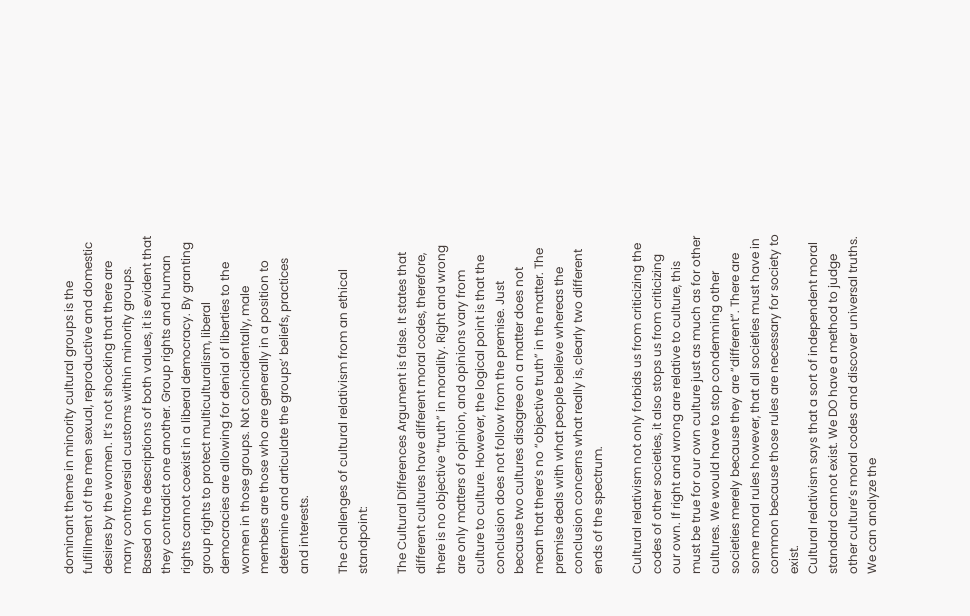dominant theme in minority cultural groups is the fulfillment of the men sexual, reproductive and domestic desires by the women. It’s not shocking that there are many controversial customs within minority groups.
Based on the descriptions of both values, it is evident that they contradict one another. Group rights and human rights cannot coexist in a liberal democracy. By granting group rights to protect multiculturalism, liberal democracies are allowing for denial of liberties to the women in those groups. Not coincidentally, male members are those who are generally in a position to determine and articulate the groups’ beliefs, practices and interests.

The challenges of cultural relativism from an ethical standpoint:

The Cultural Differences Argument is false. It states that different cultures have different moral codes, therefore, there is no objective “truth” in morality. Right and wrong are only matters of opinion, and opinions vary from culture to culture. However, the logical point is that the conclusion does not follow from the premise. Just because two cultures disagree on a matter does not mean that there’s no “objective truth” in the matter. The premise deals with what people believe whereas the conclusion concerns what really is, clearly two different ends of the spectrum.

Cultural relativism not only forbids us from criticizing the codes of other societies, it also stops us from criticizing our own. If right and wrong are relative to culture, this must be true for our own culture just as much as for other cultures. We would have to stop condemning other societies merely because they are “different”. There are some moral rules however, that all societies must have in common because those rules are necessary for society to exist.
Cultural relativism says that a sort of independent moral standard cannot exist. We DO have a method to judge other culture’s moral codes and discover universal truths. We can analyze the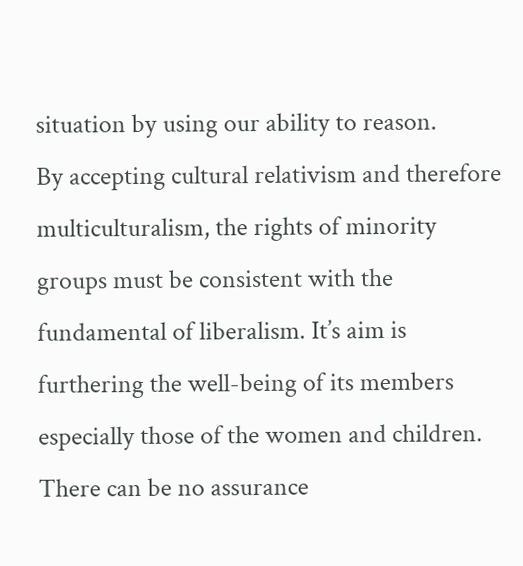situation by using our ability to reason.
By accepting cultural relativism and therefore multiculturalism, the rights of minority groups must be consistent with the fundamental of liberalism. It’s aim is furthering the well-being of its members especially those of the women and children. There can be no assurance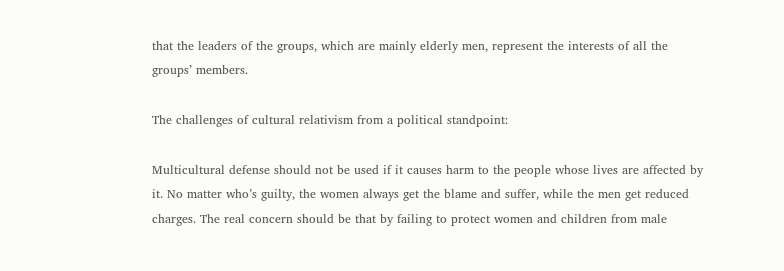that the leaders of the groups, which are mainly elderly men, represent the interests of all the groups’ members.

The challenges of cultural relativism from a political standpoint:

Multicultural defense should not be used if it causes harm to the people whose lives are affected by it. No matter who’s guilty, the women always get the blame and suffer, while the men get reduced charges. The real concern should be that by failing to protect women and children from male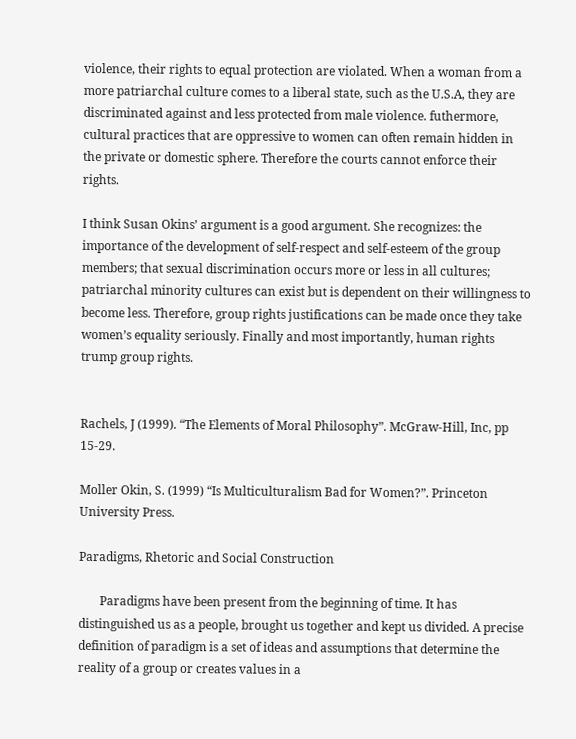violence, their rights to equal protection are violated. When a woman from a more patriarchal culture comes to a liberal state, such as the U.S.A, they are discriminated against and less protected from male violence. futhermore, cultural practices that are oppressive to women can often remain hidden in the private or domestic sphere. Therefore the courts cannot enforce their rights.

I think Susan Okins’ argument is a good argument. She recognizes: the importance of the development of self-respect and self-esteem of the group members; that sexual discrimination occurs more or less in all cultures; patriarchal minority cultures can exist but is dependent on their willingness to become less. Therefore, group rights justifications can be made once they take women’s equality seriously. Finally and most importantly, human rights trump group rights.


Rachels, J (1999). “The Elements of Moral Philosophy”. McGraw-Hill, Inc, pp 15-29.

Moller Okin, S. (1999) “Is Multiculturalism Bad for Women?”. Princeton University Press.

Paradigms, Rhetoric and Social Construction

       Paradigms have been present from the beginning of time. It has distinguished us as a people, brought us together and kept us divided. A precise definition of paradigm is a set of ideas and assumptions that determine the reality of a group or creates values in a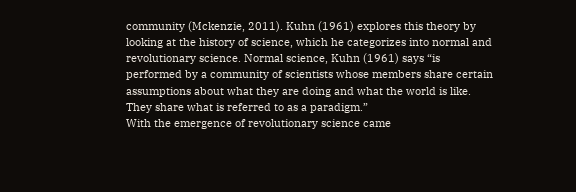community (Mckenzie, 2011). Kuhn (1961) explores this theory by looking at the history of science, which he categorizes into normal and revolutionary science. Normal science, Kuhn (1961) says “is performed by a community of scientists whose members share certain assumptions about what they are doing and what the world is like. They share what is referred to as a paradigm.”
With the emergence of revolutionary science came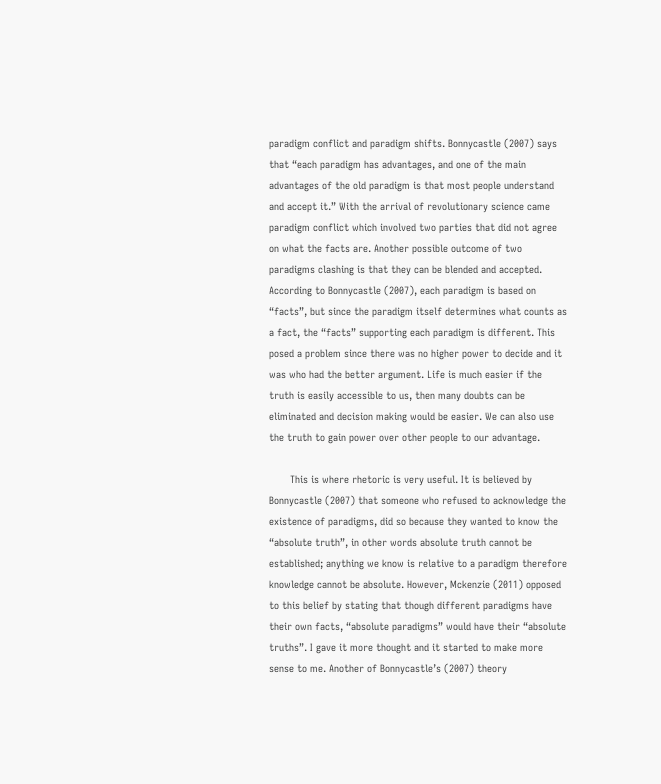paradigm conflict and paradigm shifts. Bonnycastle (2007) says that “each paradigm has advantages, and one of the main advantages of the old paradigm is that most people understand and accept it.” With the arrival of revolutionary science came paradigm conflict which involved two parties that did not agree on what the facts are. Another possible outcome of two paradigms clashing is that they can be blended and accepted. According to Bonnycastle (2007), each paradigm is based on “facts”, but since the paradigm itself determines what counts as a fact, the “facts” supporting each paradigm is different. This posed a problem since there was no higher power to decide and it was who had the better argument. Life is much easier if the truth is easily accessible to us, then many doubts can be eliminated and decision making would be easier. We can also use the truth to gain power over other people to our advantage.

       This is where rhetoric is very useful. It is believed by Bonnycastle (2007) that someone who refused to acknowledge the existence of paradigms, did so because they wanted to know the “absolute truth”, in other words absolute truth cannot be established; anything we know is relative to a paradigm therefore knowledge cannot be absolute. However, Mckenzie (2011) opposed to this belief by stating that though different paradigms have their own facts, “absolute paradigms” would have their “absolute truths”. I gave it more thought and it started to make more sense to me. Another of Bonnycastle’s (2007) theory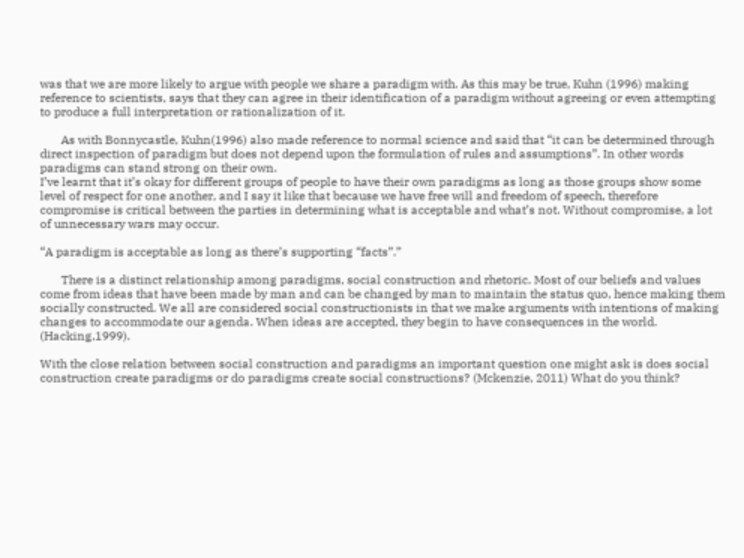was that we are more likely to argue with people we share a paradigm with. As this may be true, Kuhn (1996) making reference to scientists, says that they can agree in their identification of a paradigm without agreeing or even attempting to produce a full interpretation or rationalization of it.

       As with Bonnycastle, Kuhn(1996) also made reference to normal science and said that “it can be determined through direct inspection of paradigm but does not depend upon the formulation of rules and assumptions”. In other words paradigms can stand strong on their own.
I’ve learnt that it’s okay for different groups of people to have their own paradigms as long as those groups show some level of respect for one another, and I say it like that because we have free will and freedom of speech, therefore compromise is critical between the parties in determining what is acceptable and what’s not. Without compromise, a lot of unnecessary wars may occur.

“A paradigm is acceptable as long as there’s supporting “facts”.”

       There is a distinct relationship among paradigms, social construction and rhetoric. Most of our beliefs and values come from ideas that have been made by man and can be changed by man to maintain the status quo, hence making them socially constructed. We all are considered social constructionists in that we make arguments with intentions of making changes to accommodate our agenda. When ideas are accepted, they begin to have consequences in the world. (Hacking,1999).

With the close relation between social construction and paradigms an important question one might ask is does social construction create paradigms or do paradigms create social constructions? (Mckenzie, 2011) What do you think?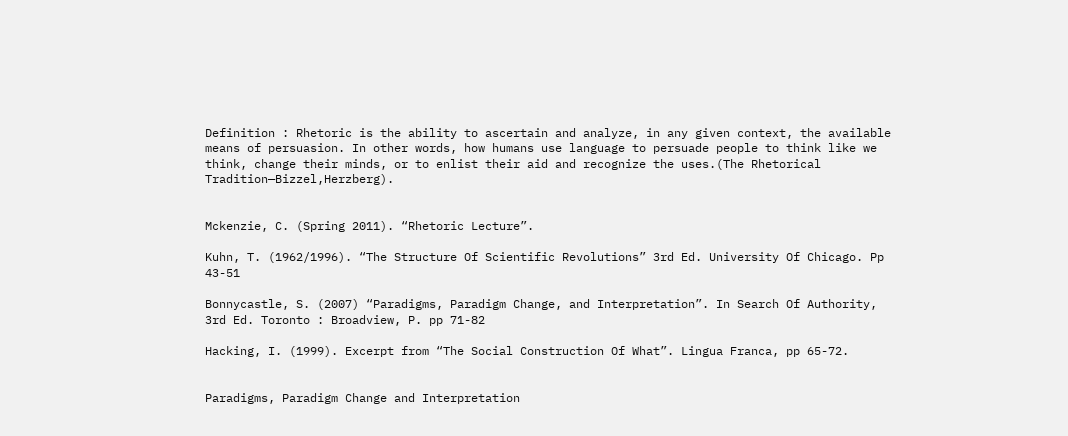Definition : Rhetoric is the ability to ascertain and analyze, in any given context, the available means of persuasion. In other words, how humans use language to persuade people to think like we think, change their minds, or to enlist their aid and recognize the uses.(The Rhetorical Tradition—Bizzel,Herzberg).


Mckenzie, C. (Spring 2011). “Rhetoric Lecture”.

Kuhn, T. (1962/1996). “The Structure Of Scientific Revolutions” 3rd Ed. University Of Chicago. Pp 43-51

Bonnycastle, S. (2007) “Paradigms, Paradigm Change, and Interpretation”. In Search Of Authority, 3rd Ed. Toronto : Broadview, P. pp 71-82

Hacking, I. (1999). Excerpt from “The Social Construction Of What”. Lingua Franca, pp 65-72.


Paradigms, Paradigm Change and Interpretation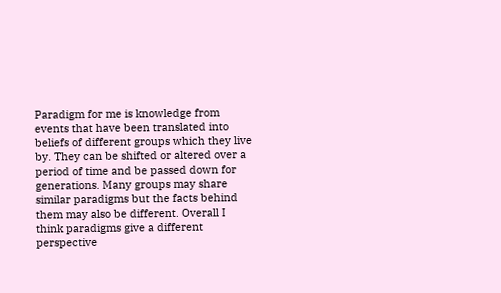Paradigm for me is knowledge from events that have been translated into beliefs of different groups which they live by. They can be shifted or altered over a period of time and be passed down for generations. Many groups may share similar paradigms but the facts behind them may also be different. Overall I think paradigms give a different perspective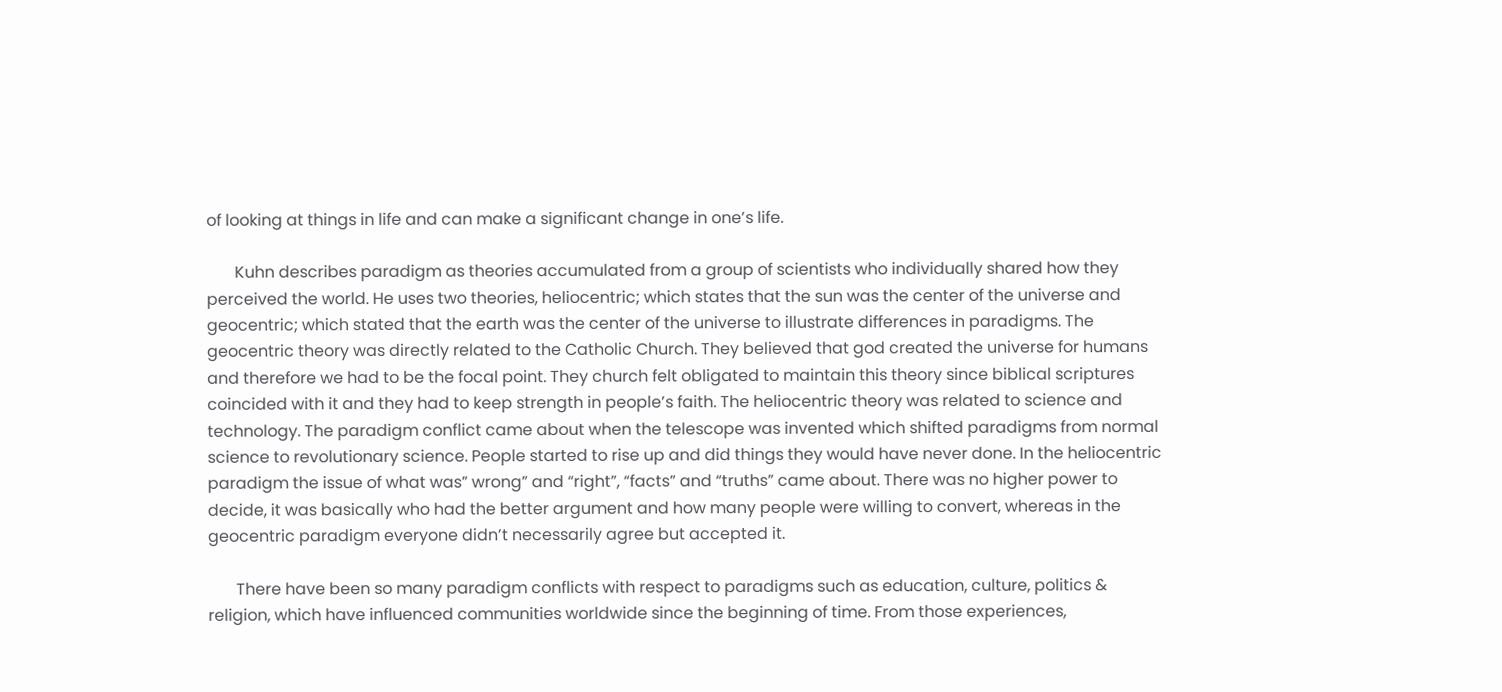of looking at things in life and can make a significant change in one’s life.

       Kuhn describes paradigm as theories accumulated from a group of scientists who individually shared how they perceived the world. He uses two theories, heliocentric; which states that the sun was the center of the universe and geocentric; which stated that the earth was the center of the universe to illustrate differences in paradigms. The geocentric theory was directly related to the Catholic Church. They believed that god created the universe for humans and therefore we had to be the focal point. They church felt obligated to maintain this theory since biblical scriptures coincided with it and they had to keep strength in people’s faith. The heliocentric theory was related to science and technology. The paradigm conflict came about when the telescope was invented which shifted paradigms from normal science to revolutionary science. People started to rise up and did things they would have never done. In the heliocentric paradigm the issue of what was” wrong” and “right”, “facts” and “truths” came about. There was no higher power to decide, it was basically who had the better argument and how many people were willing to convert, whereas in the geocentric paradigm everyone didn’t necessarily agree but accepted it.

       There have been so many paradigm conflicts with respect to paradigms such as education, culture, politics & religion, which have influenced communities worldwide since the beginning of time. From those experiences,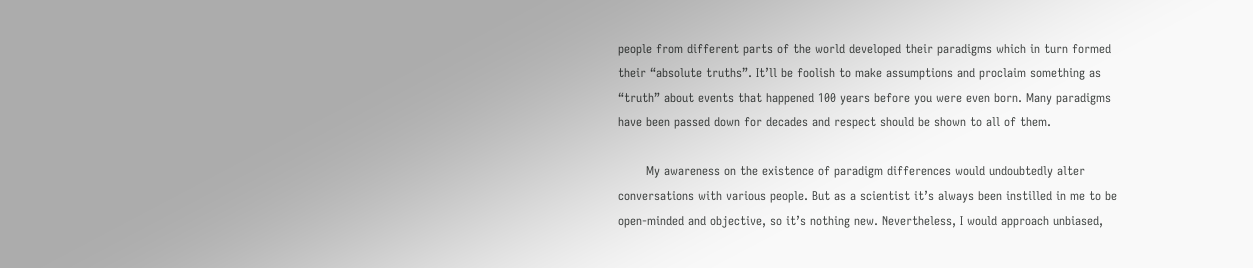people from different parts of the world developed their paradigms which in turn formed their “absolute truths”. It’ll be foolish to make assumptions and proclaim something as “truth” about events that happened 100 years before you were even born. Many paradigms have been passed down for decades and respect should be shown to all of them.

       My awareness on the existence of paradigm differences would undoubtedly alter conversations with various people. But as a scientist it’s always been instilled in me to be open-minded and objective, so it’s nothing new. Nevertheless, I would approach unbiased,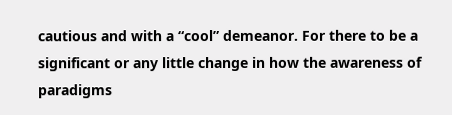cautious and with a “cool” demeanor. For there to be a significant or any little change in how the awareness of paradigms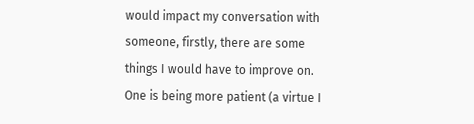would impact my conversation with someone, firstly, there are some things I would have to improve on. One is being more patient (a virtue I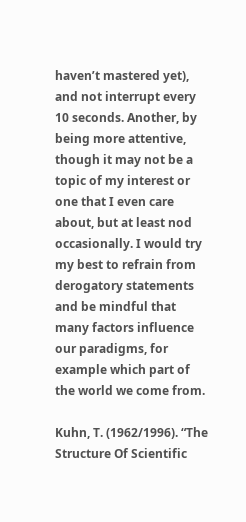haven’t mastered yet), and not interrupt every 10 seconds. Another, by being more attentive, though it may not be a topic of my interest or one that I even care about, but at least nod occasionally. I would try my best to refrain from derogatory statements and be mindful that many factors influence our paradigms, for example which part of the world we come from.

Kuhn, T. (1962/1996). “The Structure Of Scientific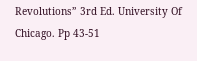Revolutions” 3rd Ed. University Of Chicago. Pp 43-51